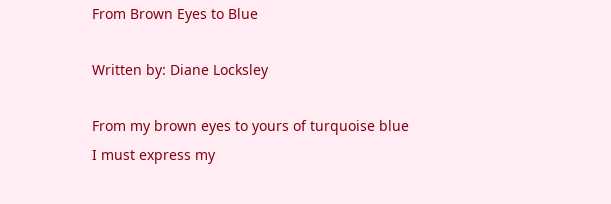From Brown Eyes to Blue

Written by: Diane Locksley

From my brown eyes to yours of turquoise blue
I must express my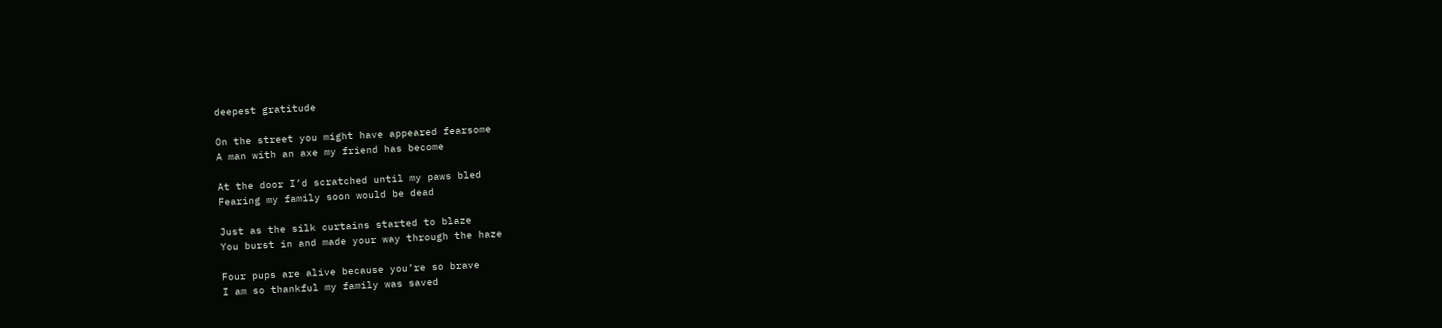deepest gratitude

On the street you might have appeared fearsome
A man with an axe my friend has become

At the door I’d scratched until my paws bled
Fearing my family soon would be dead

Just as the silk curtains started to blaze
You burst in and made your way through the haze

Four pups are alive because you’re so brave
I am so thankful my family was saved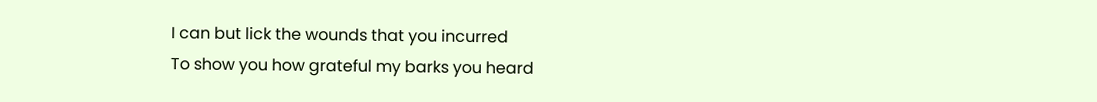I can but lick the wounds that you incurred
To show you how grateful my barks you heard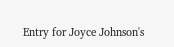Entry for Joyce Johnson's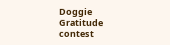Doggie Gratitude contest